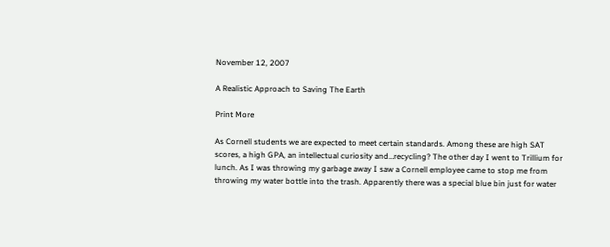November 12, 2007

A Realistic Approach to Saving The Earth

Print More

As Cornell students we are expected to meet certain standards. Among these are high SAT scores, a high GPA, an intellectual curiosity and…recycling? The other day I went to Trillium for lunch. As I was throwing my garbage away I saw a Cornell employee came to stop me from throwing my water bottle into the trash. Apparently there was a special blue bin just for water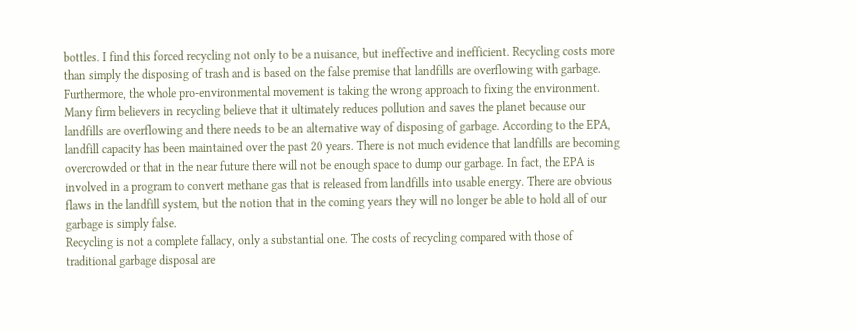bottles. I find this forced recycling not only to be a nuisance, but ineffective and inefficient. Recycling costs more than simply the disposing of trash and is based on the false premise that landfills are overflowing with garbage. Furthermore, the whole pro-environmental movement is taking the wrong approach to fixing the environment.
Many firm believers in recycling believe that it ultimately reduces pollution and saves the planet because our landfills are overflowing and there needs to be an alternative way of disposing of garbage. According to the EPA, landfill capacity has been maintained over the past 20 years. There is not much evidence that landfills are becoming overcrowded or that in the near future there will not be enough space to dump our garbage. In fact, the EPA is involved in a program to convert methane gas that is released from landfills into usable energy. There are obvious flaws in the landfill system, but the notion that in the coming years they will no longer be able to hold all of our garbage is simply false.
Recycling is not a complete fallacy, only a substantial one. The costs of recycling compared with those of traditional garbage disposal are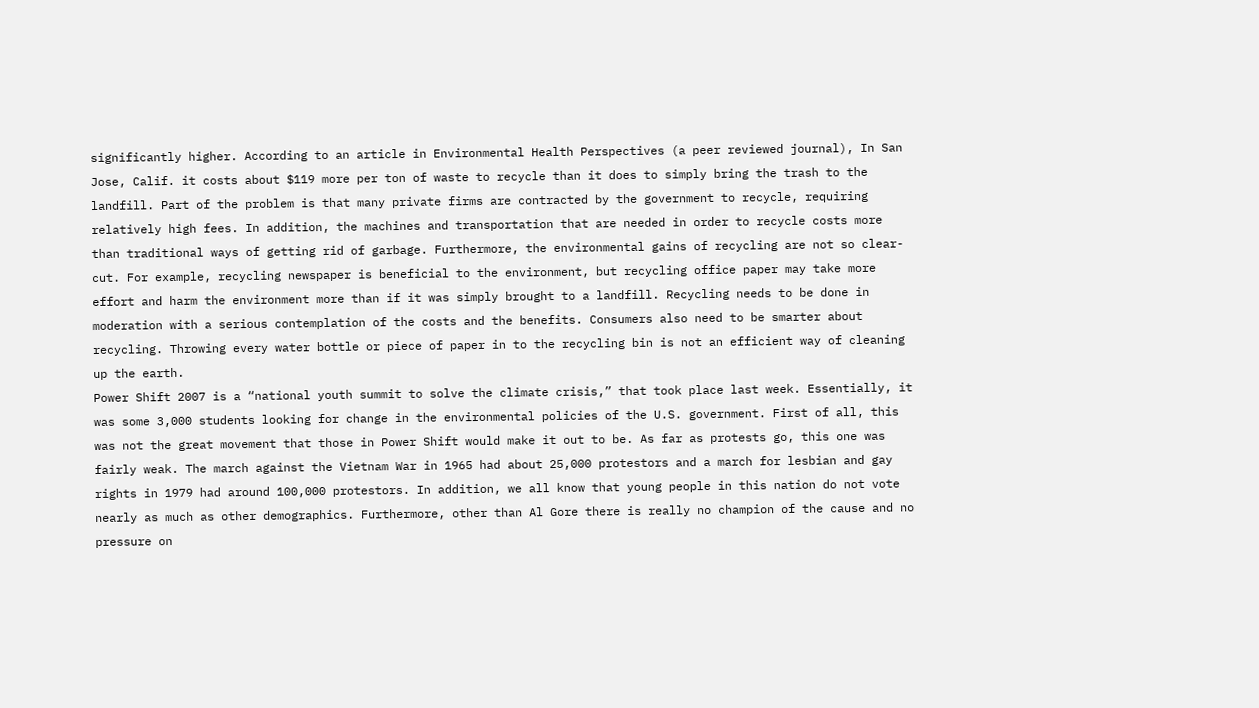significantly higher. According to an article in Environmental Health Perspectives (a peer reviewed journal), In San Jose, Calif. it costs about $119 more per ton of waste to recycle than it does to simply bring the trash to the landfill. Part of the problem is that many private firms are contracted by the government to recycle, requiring relatively high fees. In addition, the machines and transportation that are needed in order to recycle costs more than traditional ways of getting rid of garbage. Furthermore, the environmental gains of recycling are not so clear-cut. For example, recycling newspaper is beneficial to the environment, but recycling office paper may take more effort and harm the environment more than if it was simply brought to a landfill. Recycling needs to be done in moderation with a serious contemplation of the costs and the benefits. Consumers also need to be smarter about recycling. Throwing every water bottle or piece of paper in to the recycling bin is not an efficient way of cleaning up the earth.
Power Shift 2007 is a “national youth summit to solve the climate crisis,” that took place last week. Essentially, it was some 3,000 students looking for change in the environmental policies of the U.S. government. First of all, this was not the great movement that those in Power Shift would make it out to be. As far as protests go, this one was fairly weak. The march against the Vietnam War in 1965 had about 25,000 protestors and a march for lesbian and gay rights in 1979 had around 100,000 protestors. In addition, we all know that young people in this nation do not vote nearly as much as other demographics. Furthermore, other than Al Gore there is really no champion of the cause and no pressure on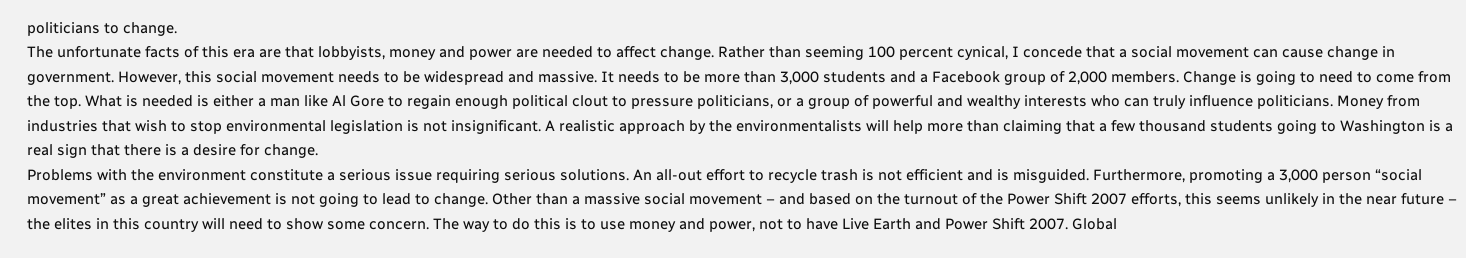politicians to change.
The unfortunate facts of this era are that lobbyists, money and power are needed to affect change. Rather than seeming 100 percent cynical, I concede that a social movement can cause change in government. However, this social movement needs to be widespread and massive. It needs to be more than 3,000 students and a Facebook group of 2,000 members. Change is going to need to come from the top. What is needed is either a man like Al Gore to regain enough political clout to pressure politicians, or a group of powerful and wealthy interests who can truly influence politicians. Money from industries that wish to stop environmental legislation is not insignificant. A realistic approach by the environmentalists will help more than claiming that a few thousand students going to Washington is a real sign that there is a desire for change.
Problems with the environment constitute a serious issue requiring serious solutions. An all-out effort to recycle trash is not efficient and is misguided. Furthermore, promoting a 3,000 person “social movement” as a great achievement is not going to lead to change. Other than a massive social movement – and based on the turnout of the Power Shift 2007 efforts, this seems unlikely in the near future – the elites in this country will need to show some concern. The way to do this is to use money and power, not to have Live Earth and Power Shift 2007. Global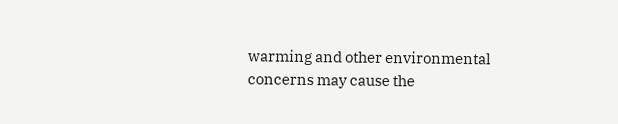warming and other environmental concerns may cause the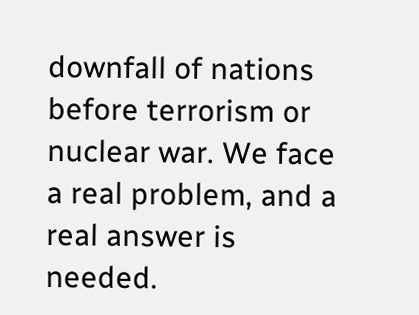downfall of nations before terrorism or nuclear war. We face a real problem, and a real answer is needed.